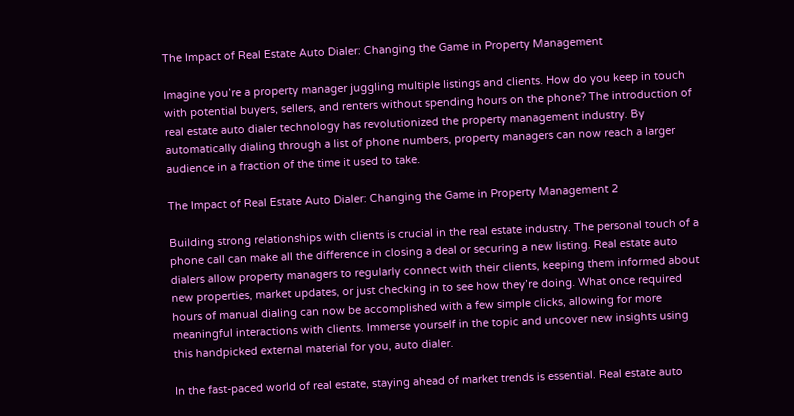The Impact of Real Estate Auto Dialer: Changing the Game in Property Management

Imagine you’re a property manager juggling multiple listings and clients. How do you keep in touch with potential buyers, sellers, and renters without spending hours on the phone? The introduction of real estate auto dialer technology has revolutionized the property management industry. By automatically dialing through a list of phone numbers, property managers can now reach a larger audience in a fraction of the time it used to take.

The Impact of Real Estate Auto Dialer: Changing the Game in Property Management 2

Building strong relationships with clients is crucial in the real estate industry. The personal touch of a phone call can make all the difference in closing a deal or securing a new listing. Real estate auto dialers allow property managers to regularly connect with their clients, keeping them informed about new properties, market updates, or just checking in to see how they’re doing. What once required hours of manual dialing can now be accomplished with a few simple clicks, allowing for more meaningful interactions with clients. Immerse yourself in the topic and uncover new insights using this handpicked external material for you, auto dialer.

In the fast-paced world of real estate, staying ahead of market trends is essential. Real estate auto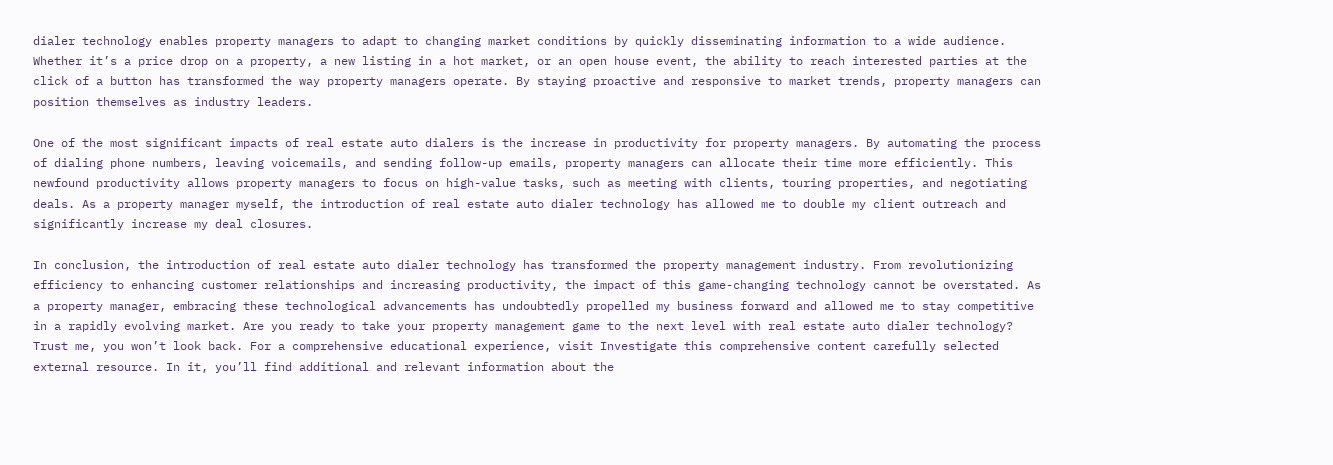dialer technology enables property managers to adapt to changing market conditions by quickly disseminating information to a wide audience. Whether it’s a price drop on a property, a new listing in a hot market, or an open house event, the ability to reach interested parties at the click of a button has transformed the way property managers operate. By staying proactive and responsive to market trends, property managers can position themselves as industry leaders.

One of the most significant impacts of real estate auto dialers is the increase in productivity for property managers. By automating the process of dialing phone numbers, leaving voicemails, and sending follow-up emails, property managers can allocate their time more efficiently. This newfound productivity allows property managers to focus on high-value tasks, such as meeting with clients, touring properties, and negotiating deals. As a property manager myself, the introduction of real estate auto dialer technology has allowed me to double my client outreach and significantly increase my deal closures.

In conclusion, the introduction of real estate auto dialer technology has transformed the property management industry. From revolutionizing efficiency to enhancing customer relationships and increasing productivity, the impact of this game-changing technology cannot be overstated. As a property manager, embracing these technological advancements has undoubtedly propelled my business forward and allowed me to stay competitive in a rapidly evolving market. Are you ready to take your property management game to the next level with real estate auto dialer technology? Trust me, you won’t look back. For a comprehensive educational experience, visit Investigate this comprehensive content carefully selected external resource. In it, you’ll find additional and relevant information about the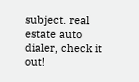subject. real estate auto dialer, check it out!